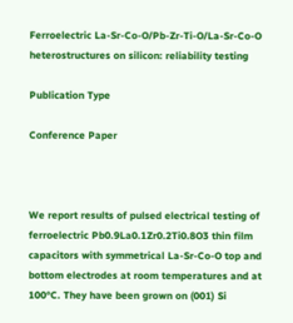Ferroelectric La-Sr-Co-O/Pb-Zr-Ti-O/La-Sr-Co-O heterostructures on silicon: reliability testing

Publication Type

Conference Paper



We report results of pulsed electrical testing of ferroelectric Pb0.9La0.1Zr0.2Ti0.8O3 thin film capacitors with symmetrical La-Sr-Co-O top and bottom electrodes at room temperatures and at 100°C. They have been grown on (001) Si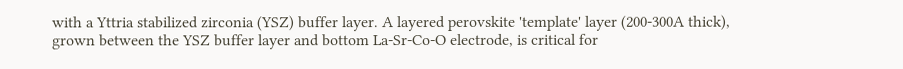with a Yttria stabilized zirconia (YSZ) buffer layer. A layered perovskite 'template' layer (200-300A thick), grown between the YSZ buffer layer and bottom La-Sr-Co-O electrode, is critical for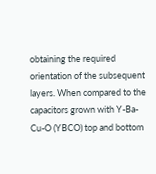obtaining the required orientation of the subsequent layers. When compared to the capacitors grown with Y-Ba-Cu-O (YBCO) top and bottom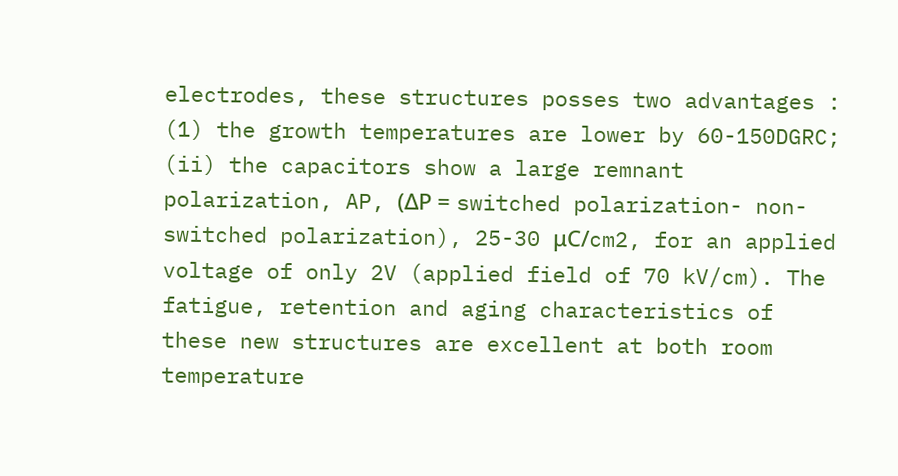electrodes, these structures posses two advantages : (1) the growth temperatures are lower by 60-150DGRC; (ii) the capacitors show a large remnant polarization, AP, (ΔP = switched polarization- non-switched polarization), 25-30 μC/cm2, for an applied voltage of only 2V (applied field of 70 kV/cm). The fatigue, retention and aging characteristics of these new structures are excellent at both room temperature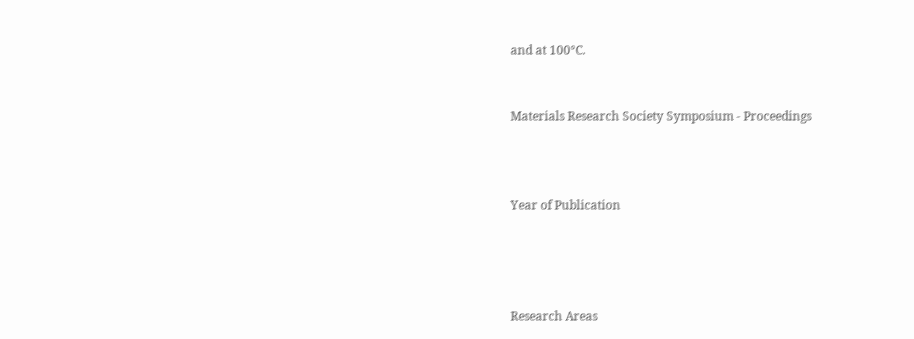and at 100°C.


Materials Research Society Symposium - Proceedings



Year of Publication




Research Areas